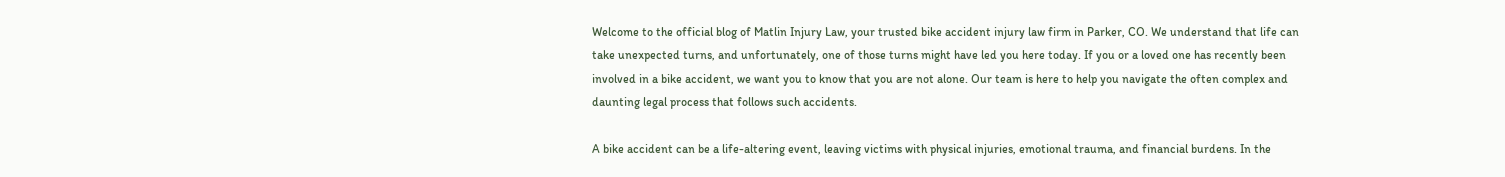Welcome to the official blog of Matlin Injury Law, your trusted bike accident injury law firm in Parker, CO. We understand that life can take unexpected turns, and unfortunately, one of those turns might have led you here today. If you or a loved one has recently been involved in a bike accident, we want you to know that you are not alone. Our team is here to help you navigate the often complex and daunting legal process that follows such accidents.

A bike accident can be a life-altering event, leaving victims with physical injuries, emotional trauma, and financial burdens. In the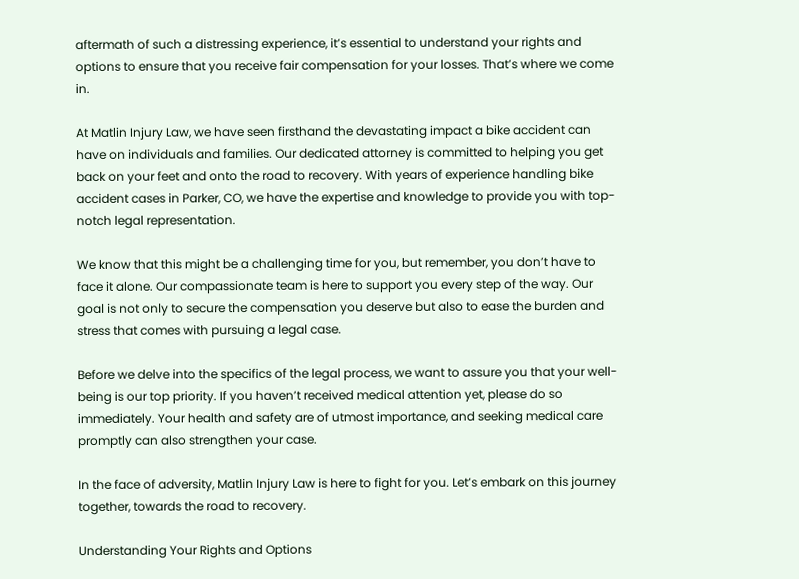aftermath of such a distressing experience, it’s essential to understand your rights and options to ensure that you receive fair compensation for your losses. That’s where we come in.

At Matlin Injury Law, we have seen firsthand the devastating impact a bike accident can have on individuals and families. Our dedicated attorney is committed to helping you get back on your feet and onto the road to recovery. With years of experience handling bike accident cases in Parker, CO, we have the expertise and knowledge to provide you with top-notch legal representation.

We know that this might be a challenging time for you, but remember, you don’t have to face it alone. Our compassionate team is here to support you every step of the way. Our goal is not only to secure the compensation you deserve but also to ease the burden and stress that comes with pursuing a legal case.

Before we delve into the specifics of the legal process, we want to assure you that your well-being is our top priority. If you haven’t received medical attention yet, please do so immediately. Your health and safety are of utmost importance, and seeking medical care promptly can also strengthen your case.

In the face of adversity, Matlin Injury Law is here to fight for you. Let’s embark on this journey together, towards the road to recovery.

Understanding Your Rights and Options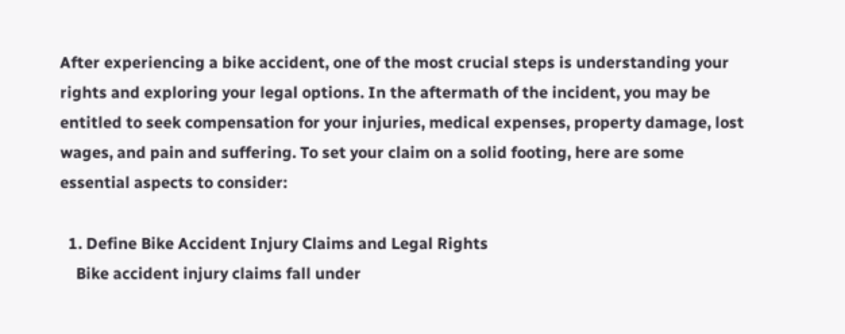After experiencing a bike accident, one of the most crucial steps is understanding your rights and exploring your legal options. In the aftermath of the incident, you may be entitled to seek compensation for your injuries, medical expenses, property damage, lost wages, and pain and suffering. To set your claim on a solid footing, here are some essential aspects to consider:

  1. Define Bike Accident Injury Claims and Legal Rights
    Bike accident injury claims fall under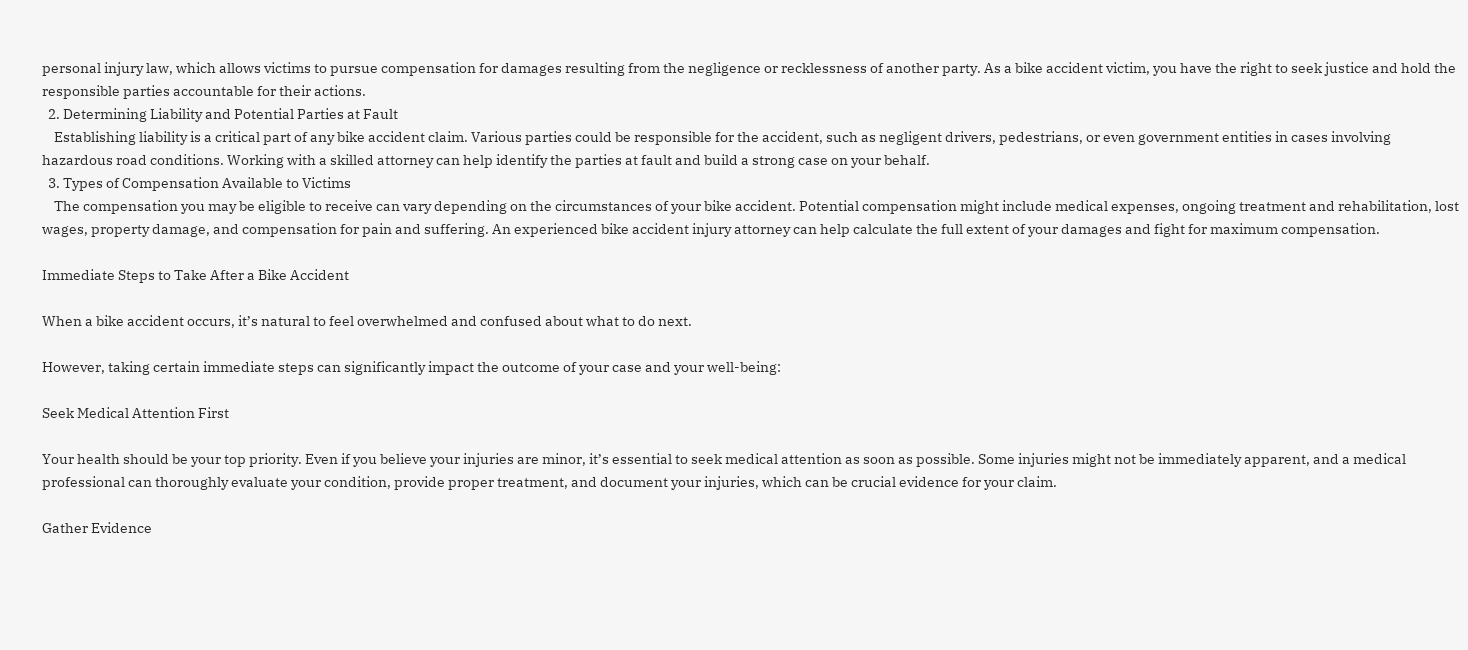personal injury law, which allows victims to pursue compensation for damages resulting from the negligence or recklessness of another party. As a bike accident victim, you have the right to seek justice and hold the responsible parties accountable for their actions.
  2. Determining Liability and Potential Parties at Fault
    Establishing liability is a critical part of any bike accident claim. Various parties could be responsible for the accident, such as negligent drivers, pedestrians, or even government entities in cases involving hazardous road conditions. Working with a skilled attorney can help identify the parties at fault and build a strong case on your behalf.
  3. Types of Compensation Available to Victims
    The compensation you may be eligible to receive can vary depending on the circumstances of your bike accident. Potential compensation might include medical expenses, ongoing treatment and rehabilitation, lost wages, property damage, and compensation for pain and suffering. An experienced bike accident injury attorney can help calculate the full extent of your damages and fight for maximum compensation.

Immediate Steps to Take After a Bike Accident

When a bike accident occurs, it’s natural to feel overwhelmed and confused about what to do next.

However, taking certain immediate steps can significantly impact the outcome of your case and your well-being:

Seek Medical Attention First

Your health should be your top priority. Even if you believe your injuries are minor, it’s essential to seek medical attention as soon as possible. Some injuries might not be immediately apparent, and a medical professional can thoroughly evaluate your condition, provide proper treatment, and document your injuries, which can be crucial evidence for your claim.

Gather Evidence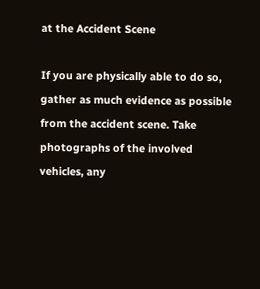at the Accident Scene

If you are physically able to do so, gather as much evidence as possible from the accident scene. Take photographs of the involved vehicles, any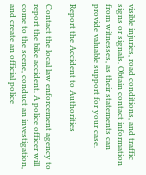visible injuries, road conditions, and traffic signs or signals. Obtain contact information from witnesses, as their statements can provide valuable support for your case.

Report the Accident to Authorities

Contact the local law enforcement agency to report the bike accident. A police officer will come to the scene, conduct an investigation, and create an official police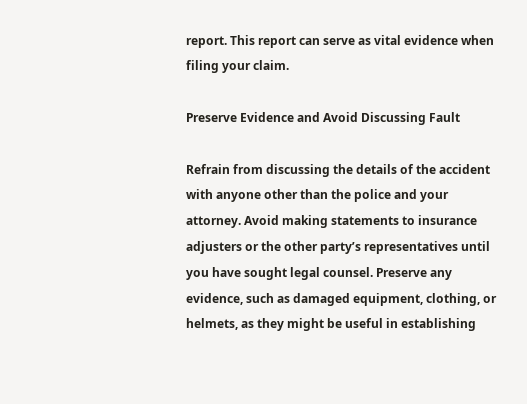report. This report can serve as vital evidence when filing your claim.

Preserve Evidence and Avoid Discussing Fault

Refrain from discussing the details of the accident with anyone other than the police and your attorney. Avoid making statements to insurance adjusters or the other party’s representatives until you have sought legal counsel. Preserve any evidence, such as damaged equipment, clothing, or helmets, as they might be useful in establishing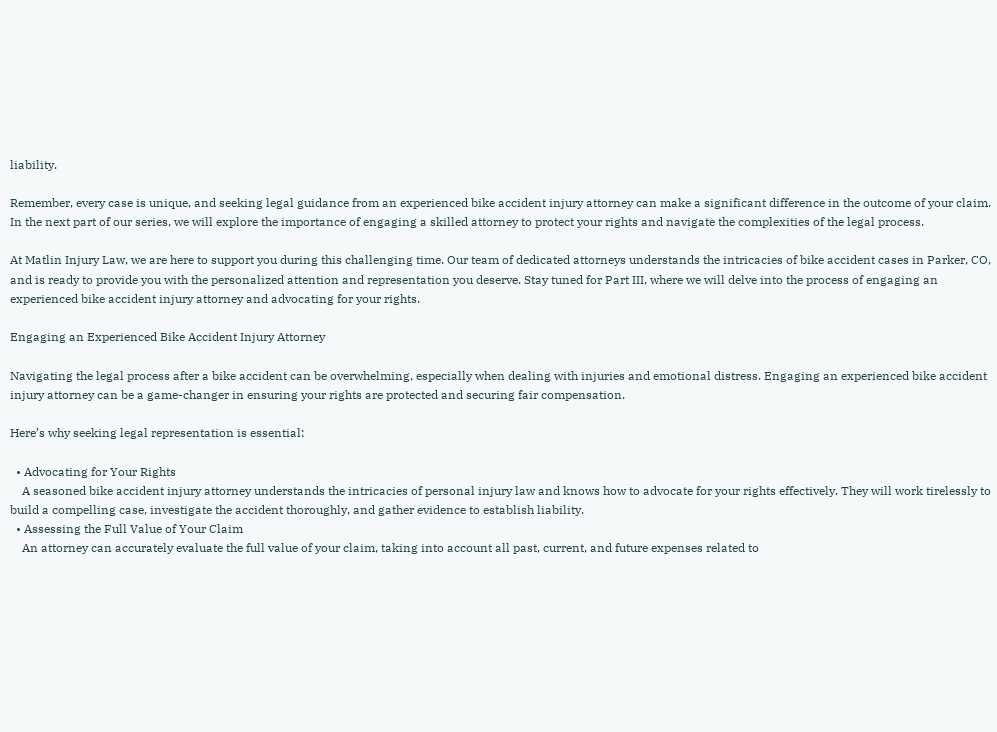liability.

Remember, every case is unique, and seeking legal guidance from an experienced bike accident injury attorney can make a significant difference in the outcome of your claim. In the next part of our series, we will explore the importance of engaging a skilled attorney to protect your rights and navigate the complexities of the legal process.

At Matlin Injury Law, we are here to support you during this challenging time. Our team of dedicated attorneys understands the intricacies of bike accident cases in Parker, CO, and is ready to provide you with the personalized attention and representation you deserve. Stay tuned for Part III, where we will delve into the process of engaging an experienced bike accident injury attorney and advocating for your rights.

Engaging an Experienced Bike Accident Injury Attorney

Navigating the legal process after a bike accident can be overwhelming, especially when dealing with injuries and emotional distress. Engaging an experienced bike accident injury attorney can be a game-changer in ensuring your rights are protected and securing fair compensation.

Here’s why seeking legal representation is essential:

  • Advocating for Your Rights
    A seasoned bike accident injury attorney understands the intricacies of personal injury law and knows how to advocate for your rights effectively. They will work tirelessly to build a compelling case, investigate the accident thoroughly, and gather evidence to establish liability.
  • Assessing the Full Value of Your Claim
    An attorney can accurately evaluate the full value of your claim, taking into account all past, current, and future expenses related to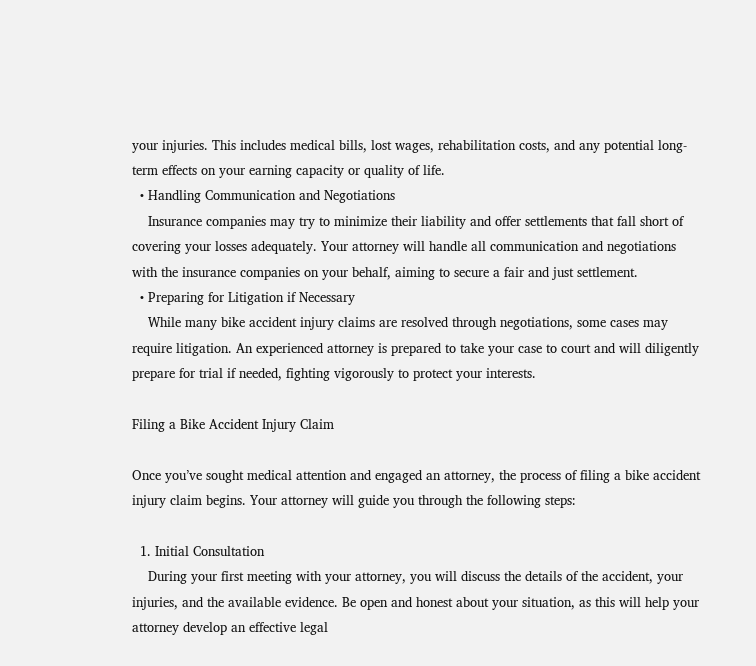your injuries. This includes medical bills, lost wages, rehabilitation costs, and any potential long-term effects on your earning capacity or quality of life.
  • Handling Communication and Negotiations
    Insurance companies may try to minimize their liability and offer settlements that fall short of covering your losses adequately. Your attorney will handle all communication and negotiations with the insurance companies on your behalf, aiming to secure a fair and just settlement.
  • Preparing for Litigation if Necessary
    While many bike accident injury claims are resolved through negotiations, some cases may require litigation. An experienced attorney is prepared to take your case to court and will diligently prepare for trial if needed, fighting vigorously to protect your interests.

Filing a Bike Accident Injury Claim

Once you’ve sought medical attention and engaged an attorney, the process of filing a bike accident injury claim begins. Your attorney will guide you through the following steps:

  1. Initial Consultation
    During your first meeting with your attorney, you will discuss the details of the accident, your injuries, and the available evidence. Be open and honest about your situation, as this will help your attorney develop an effective legal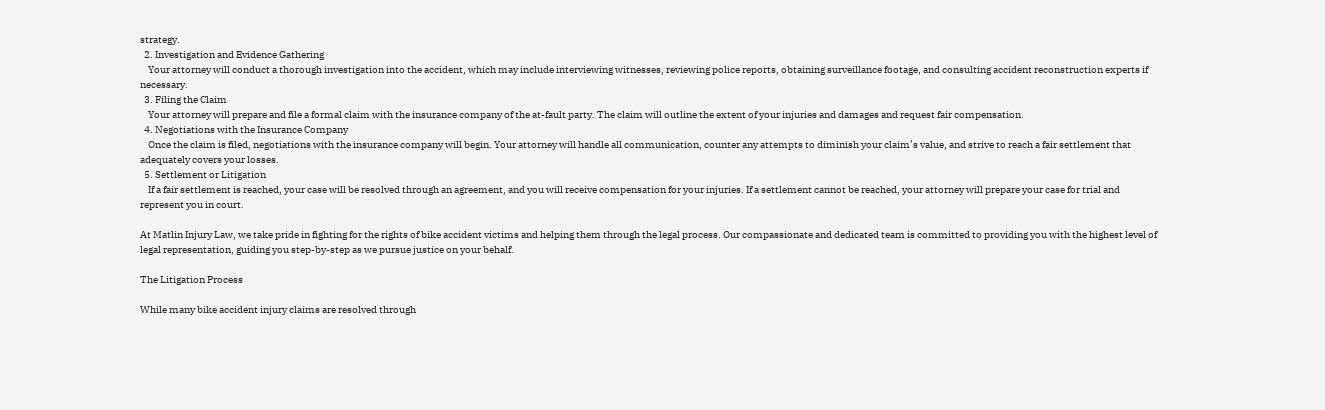strategy.
  2. Investigation and Evidence Gathering
    Your attorney will conduct a thorough investigation into the accident, which may include interviewing witnesses, reviewing police reports, obtaining surveillance footage, and consulting accident reconstruction experts if necessary.
  3. Filing the Claim
    Your attorney will prepare and file a formal claim with the insurance company of the at-fault party. The claim will outline the extent of your injuries and damages and request fair compensation.
  4. Negotiations with the Insurance Company
    Once the claim is filed, negotiations with the insurance company will begin. Your attorney will handle all communication, counter any attempts to diminish your claim’s value, and strive to reach a fair settlement that adequately covers your losses.
  5. Settlement or Litigation
    If a fair settlement is reached, your case will be resolved through an agreement, and you will receive compensation for your injuries. If a settlement cannot be reached, your attorney will prepare your case for trial and represent you in court.

At Matlin Injury Law, we take pride in fighting for the rights of bike accident victims and helping them through the legal process. Our compassionate and dedicated team is committed to providing you with the highest level of legal representation, guiding you step-by-step as we pursue justice on your behalf.

The Litigation Process

While many bike accident injury claims are resolved through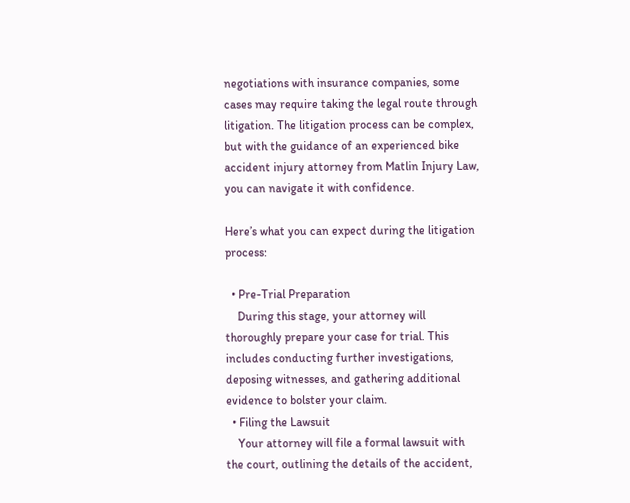negotiations with insurance companies, some cases may require taking the legal route through litigation. The litigation process can be complex, but with the guidance of an experienced bike accident injury attorney from Matlin Injury Law, you can navigate it with confidence.

Here’s what you can expect during the litigation process:

  • Pre-Trial Preparation
    During this stage, your attorney will thoroughly prepare your case for trial. This includes conducting further investigations, deposing witnesses, and gathering additional evidence to bolster your claim.
  • Filing the Lawsuit
    Your attorney will file a formal lawsuit with the court, outlining the details of the accident,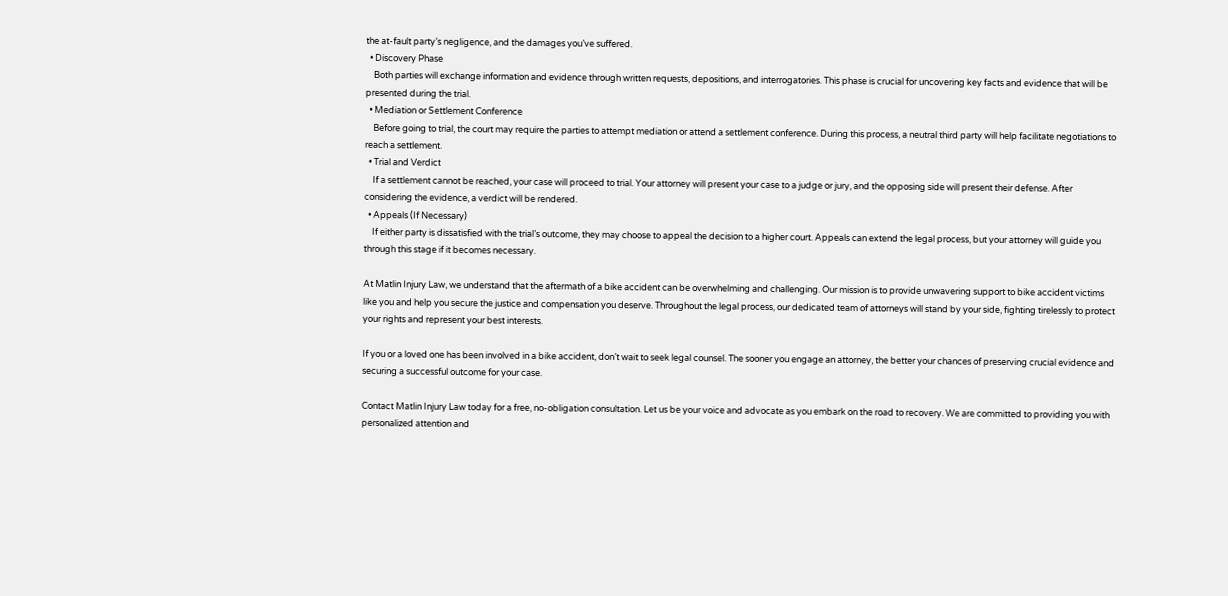the at-fault party’s negligence, and the damages you’ve suffered.
  • Discovery Phase
    Both parties will exchange information and evidence through written requests, depositions, and interrogatories. This phase is crucial for uncovering key facts and evidence that will be presented during the trial.
  • Mediation or Settlement Conference
    Before going to trial, the court may require the parties to attempt mediation or attend a settlement conference. During this process, a neutral third party will help facilitate negotiations to reach a settlement.
  • Trial and Verdict
    If a settlement cannot be reached, your case will proceed to trial. Your attorney will present your case to a judge or jury, and the opposing side will present their defense. After considering the evidence, a verdict will be rendered.
  • Appeals (If Necessary)
    If either party is dissatisfied with the trial’s outcome, they may choose to appeal the decision to a higher court. Appeals can extend the legal process, but your attorney will guide you through this stage if it becomes necessary.

At Matlin Injury Law, we understand that the aftermath of a bike accident can be overwhelming and challenging. Our mission is to provide unwavering support to bike accident victims like you and help you secure the justice and compensation you deserve. Throughout the legal process, our dedicated team of attorneys will stand by your side, fighting tirelessly to protect your rights and represent your best interests.

If you or a loved one has been involved in a bike accident, don’t wait to seek legal counsel. The sooner you engage an attorney, the better your chances of preserving crucial evidence and securing a successful outcome for your case.

Contact Matlin Injury Law today for a free, no-obligation consultation. Let us be your voice and advocate as you embark on the road to recovery. We are committed to providing you with personalized attention and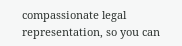compassionate legal representation, so you can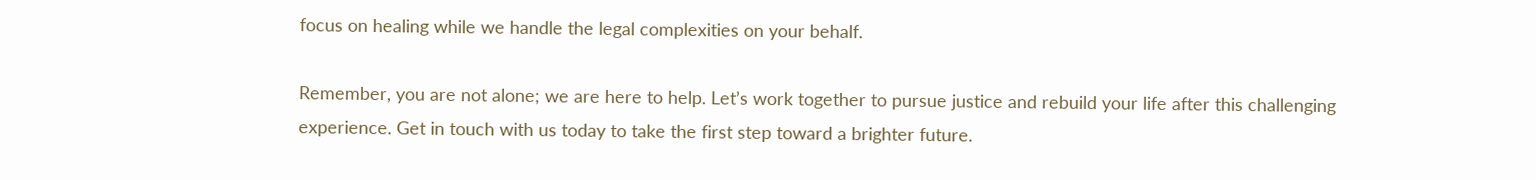focus on healing while we handle the legal complexities on your behalf.

Remember, you are not alone; we are here to help. Let’s work together to pursue justice and rebuild your life after this challenging experience. Get in touch with us today to take the first step toward a brighter future.